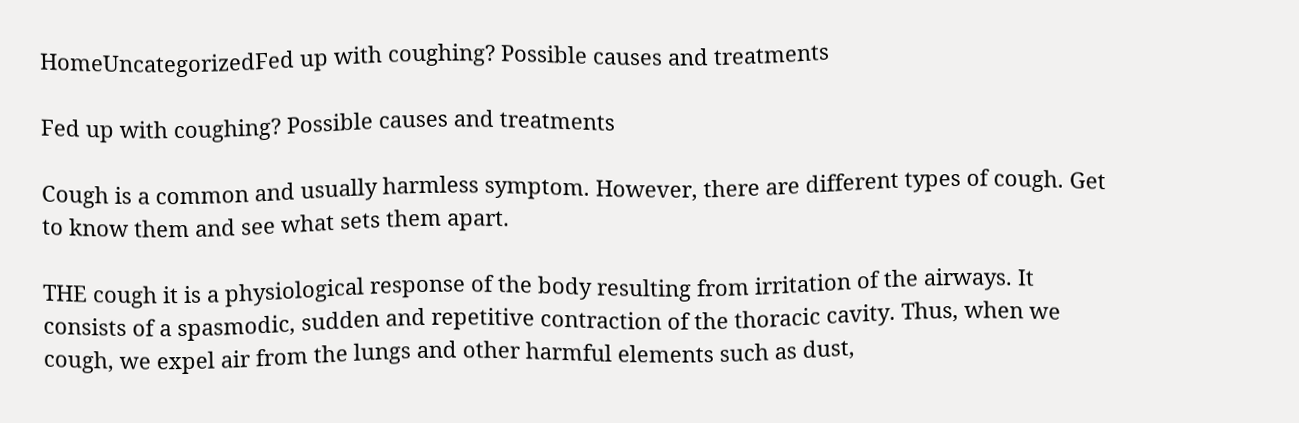HomeUncategorizedFed up with coughing? Possible causes and treatments

Fed up with coughing? Possible causes and treatments

Cough is a common and usually harmless symptom. However, there are different types of cough. Get to know them and see what sets them apart.

THE cough it is a physiological response of the body resulting from irritation of the airways. It consists of a spasmodic, sudden and repetitive contraction of the thoracic cavity. Thus, when we cough, we expel air from the lungs and other harmful elements such as dust,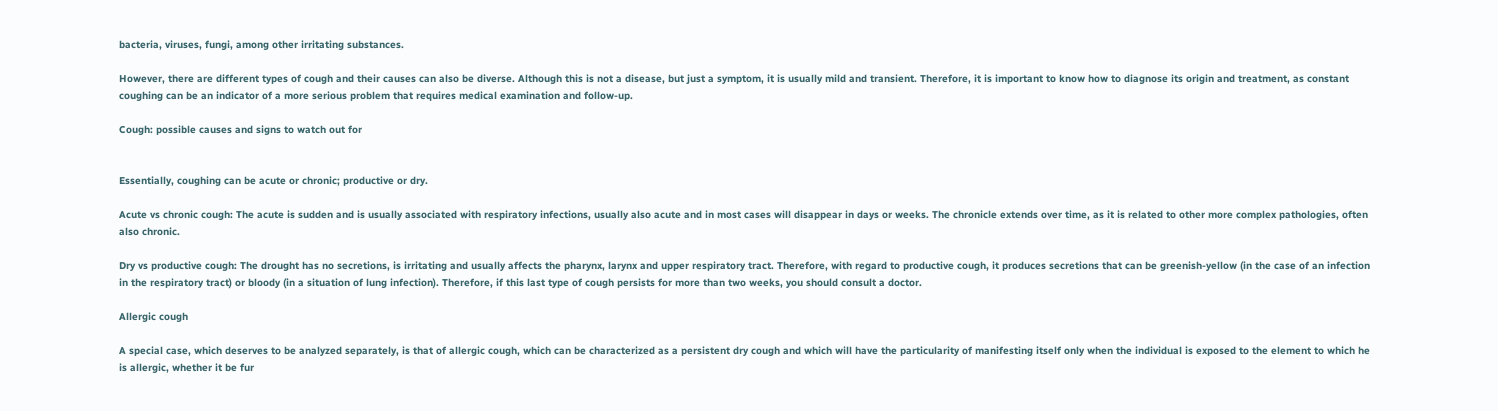bacteria, viruses, fungi, among other irritating substances.

However, there are different types of cough and their causes can also be diverse. Although this is not a disease, but just a symptom, it is usually mild and transient. Therefore, it is important to know how to diagnose its origin and treatment, as constant coughing can be an indicator of a more serious problem that requires medical examination and follow-up.

Cough: possible causes and signs to watch out for


Essentially, coughing can be acute or chronic; productive or dry.

Acute vs chronic cough: The acute is sudden and is usually associated with respiratory infections, usually also acute and in most cases will disappear in days or weeks. The chronicle extends over time, as it is related to other more complex pathologies, often also chronic.

Dry vs productive cough: The drought has no secretions, is irritating and usually affects the pharynx, larynx and upper respiratory tract. Therefore, with regard to productive cough, it produces secretions that can be greenish-yellow (in the case of an infection in the respiratory tract) or bloody (in a situation of lung infection). Therefore, if this last type of cough persists for more than two weeks, you should consult a doctor.

Allergic cough

A special case, which deserves to be analyzed separately, is that of allergic cough, which can be characterized as a persistent dry cough and which will have the particularity of manifesting itself only when the individual is exposed to the element to which he is allergic, whether it be fur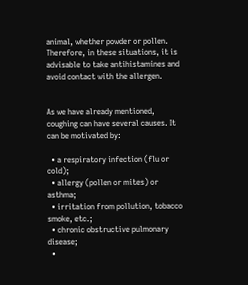animal, whether powder or pollen. Therefore, in these situations, it is advisable to take antihistamines and avoid contact with the allergen.


As we have already mentioned, coughing can have several causes. It can be motivated by:

  • a respiratory infection (flu or cold);
  • allergy (pollen or mites) or asthma;
  • irritation from pollution, tobacco smoke, etc.;
  • chronic obstructive pulmonary disease;
  •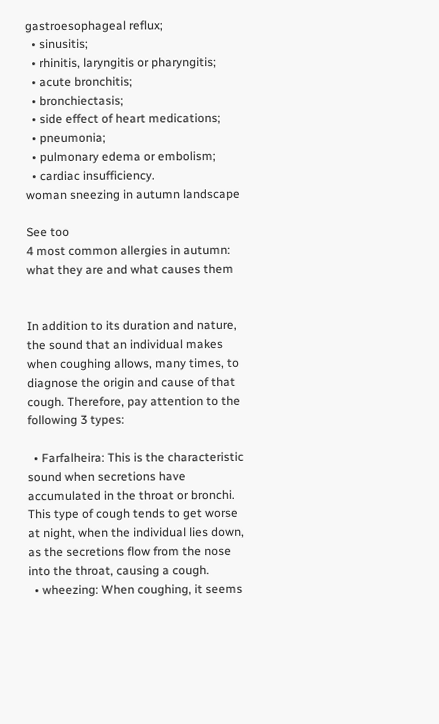gastroesophageal reflux;
  • sinusitis;
  • rhinitis, laryngitis or pharyngitis;
  • acute bronchitis;
  • bronchiectasis;
  • side effect of heart medications;
  • pneumonia;
  • pulmonary edema or embolism;
  • cardiac insufficiency.
woman sneezing in autumn landscape

See too
4 most common allergies in autumn: what they are and what causes them


In addition to its duration and nature, the sound that an individual makes when coughing allows, many times, to diagnose the origin and cause of that cough. Therefore, pay attention to the following 3 types:

  • Farfalheira: This is the characteristic sound when secretions have accumulated in the throat or bronchi. This type of cough tends to get worse at night, when the individual lies down, as the secretions flow from the nose into the throat, causing a cough.
  • wheezing: When coughing, it seems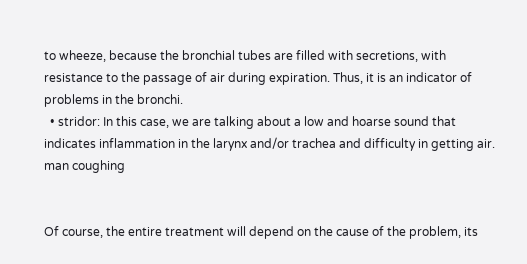to wheeze, because the bronchial tubes are filled with secretions, with resistance to the passage of air during expiration. Thus, it is an indicator of problems in the bronchi.
  • stridor: In this case, we are talking about a low and hoarse sound that indicates inflammation in the larynx and/or trachea and difficulty in getting air.
man coughing


Of course, the entire treatment will depend on the cause of the problem, its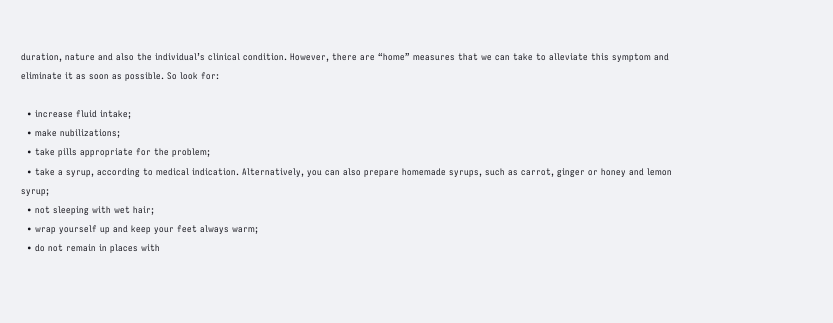duration, nature and also the individual’s clinical condition. However, there are “home” measures that we can take to alleviate this symptom and eliminate it as soon as possible. So look for:

  • increase fluid intake;
  • make nubilizations;
  • take pills appropriate for the problem;
  • take a syrup, according to medical indication. Alternatively, you can also prepare homemade syrups, such as carrot, ginger or honey and lemon syrup;
  • not sleeping with wet hair;
  • wrap yourself up and keep your feet always warm;
  • do not remain in places with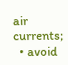air currents;
  • avoid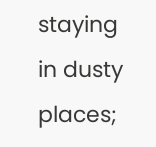staying in dusty places;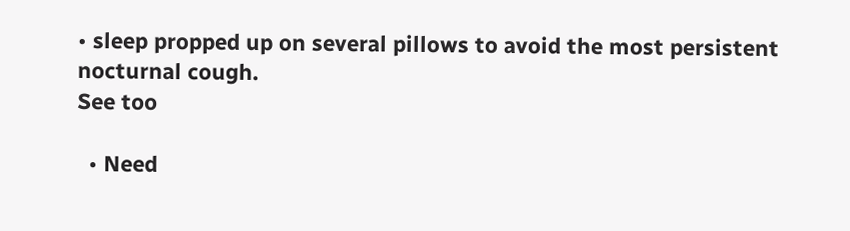• sleep propped up on several pillows to avoid the most persistent nocturnal cough.
See too

  • Need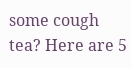some cough tea? Here are 5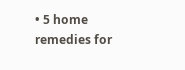• 5 home remedies for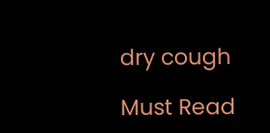dry cough

Must Read